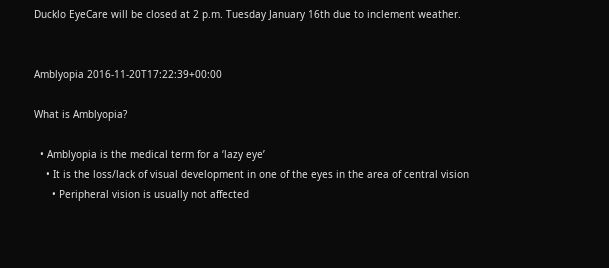Ducklo EyeCare will be closed at 2 p.m. Tuesday January 16th due to inclement weather.


Amblyopia 2016-11-20T17:22:39+00:00

What is Amblyopia?

  • Amblyopia is the medical term for a ‘lazy eye’
    • It is the loss/lack of visual development in one of the eyes in the area of central vision
      • Peripheral vision is usually not affected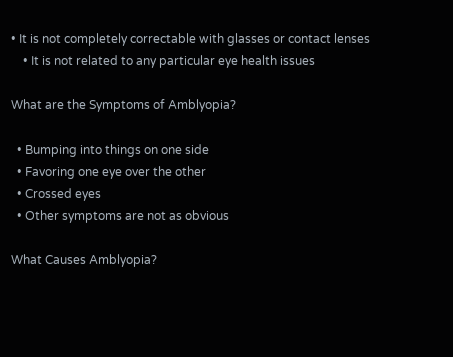• It is not completely correctable with glasses or contact lenses
    • It is not related to any particular eye health issues

What are the Symptoms of Amblyopia?

  • Bumping into things on one side
  • Favoring one eye over the other
  • Crossed eyes
  • Other symptoms are not as obvious

What Causes Amblyopia?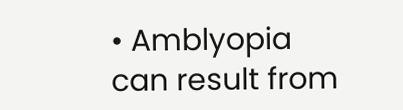• Amblyopia can result from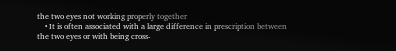the two eyes not working properly together
    • It is often associated with a large difference in prescription between the two eyes or with being cross-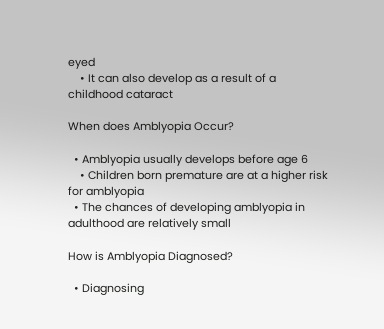eyed
    • It can also develop as a result of a childhood cataract

When does Amblyopia Occur?

  • Amblyopia usually develops before age 6
    • Children born premature are at a higher risk for amblyopia
  • The chances of developing amblyopia in adulthood are relatively small

How is Amblyopia Diagnosed?

  • Diagnosing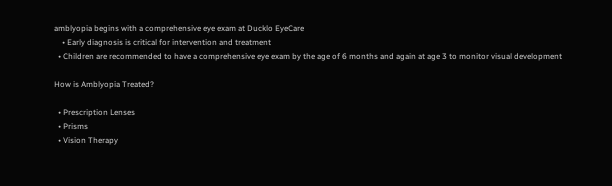amblyopia begins with a comprehensive eye exam at Ducklo EyeCare
    • Early diagnosis is critical for intervention and treatment
  • Children are recommended to have a comprehensive eye exam by the age of 6 months and again at age 3 to monitor visual development

How is Amblyopia Treated?

  • Prescription Lenses
  • Prisms
  • Vision Therapy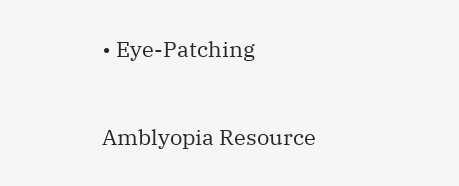• Eye-Patching

Amblyopia Resource